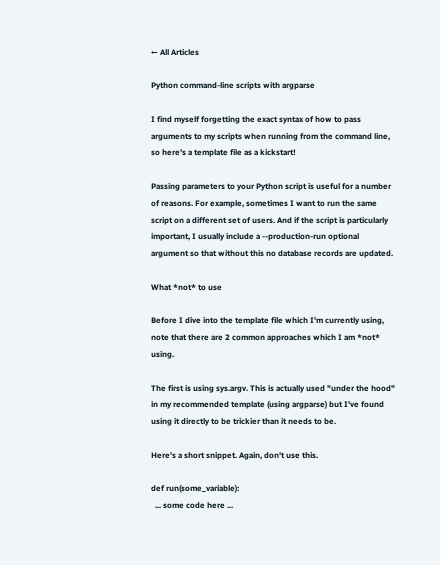← All Articles

Python command-line scripts with argparse

I find myself forgetting the exact syntax of how to pass arguments to my scripts when running from the command line, so here's a template file as a kickstart!

Passing parameters to your Python script is useful for a number of reasons. For example, sometimes I want to run the same script on a different set of users. And if the script is particularly important, I usually include a --production-run optional argument so that without this no database records are updated.

What *not* to use

Before I dive into the template file which I'm currently using, note that there are 2 common approaches which I am *not* using.

The first is using sys.argv. This is actually used "under the hood" in my recommended template (using argparse) but I've found using it directly to be trickier than it needs to be.

Here's a short snippet. Again, don't use this.

def run(some_variable):
  ... some code here ...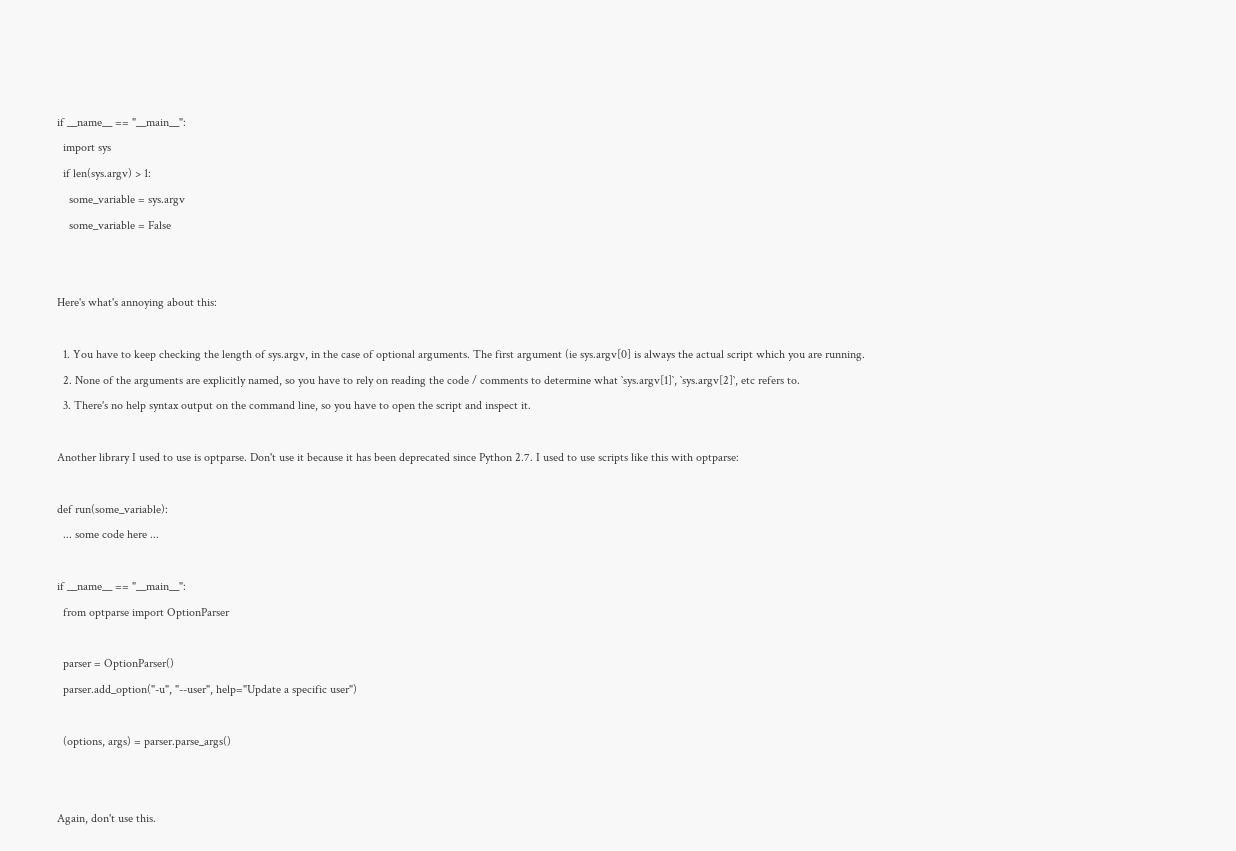if __name__ == "__main__":
  import sys
  if len(sys.argv) > 1:
    some_variable = sys.argv
    some_variable = False


Here's what's annoying about this:

  1. You have to keep checking the length of sys.argv, in the case of optional arguments. The first argument (ie sys.argv[0] is always the actual script which you are running.
  2. None of the arguments are explicitly named, so you have to rely on reading the code / comments to determine what `sys.argv[1]`, `sys.argv[2]`, etc refers to.
  3. There's no help syntax output on the command line, so you have to open the script and inspect it.

Another library I used to use is optparse. Don't use it because it has been deprecated since Python 2.7. I used to use scripts like this with optparse:

def run(some_variable):
  ... some code here ...

if __name__ == "__main__":
  from optparse import OptionParser

  parser = OptionParser()
  parser.add_option("-u", "--user", help="Update a specific user")

  (options, args) = parser.parse_args()


Again, don't use this.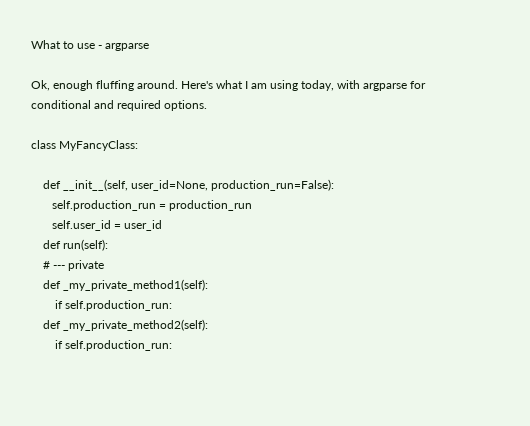What to use - argparse

Ok, enough fluffing around. Here's what I am using today, with argparse for conditional and required options.

class MyFancyClass:

    def __init__(self, user_id=None, production_run=False):
       self.production_run = production_run
       self.user_id = user_id
    def run(self):
    # --- private
    def _my_private_method1(self):
        if self.production_run:
    def _my_private_method2(self):
        if self.production_run: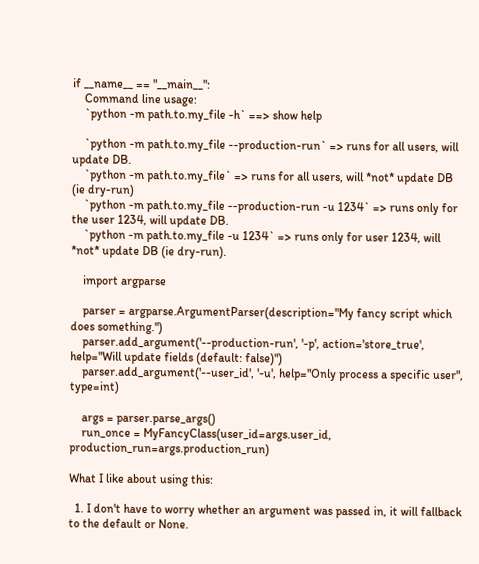if __name__ == "__main__":
    Command line usage:
    `python -m path.to.my_file -h` ==> show help

    `python -m path.to.my_file --production-run` => runs for all users, will update DB.
    `python -m path.to.my_file` => runs for all users, will *not* update DB (ie dry-run)
    `python -m path.to.my_file --production-run -u 1234` => runs only for the user 1234, will update DB.
    `python -m path.to.my_file -u 1234` => runs only for user 1234, will *not* update DB (ie dry-run).

    import argparse

    parser = argparse.ArgumentParser(description="My fancy script which does something.")
    parser.add_argument('--production-run', '-p', action='store_true', help="Will update fields (default: false)")
    parser.add_argument('--user_id', '-u', help="Only process a specific user", type=int)

    args = parser.parse_args()
    run_once = MyFancyClass(user_id=args.user_id, production_run=args.production_run)

What I like about using this:

  1. I don't have to worry whether an argument was passed in, it will fallback to the default or None.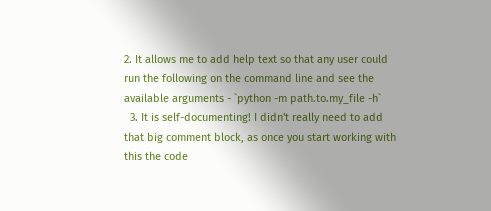2. It allows me to add help text so that any user could run the following on the command line and see the available arguments - `python -m path.to.my_file -h`
  3. It is self-documenting! I didn't really need to add that big comment block, as once you start working with this the code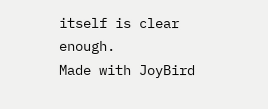itself is clear enough.
Made with JoyBird